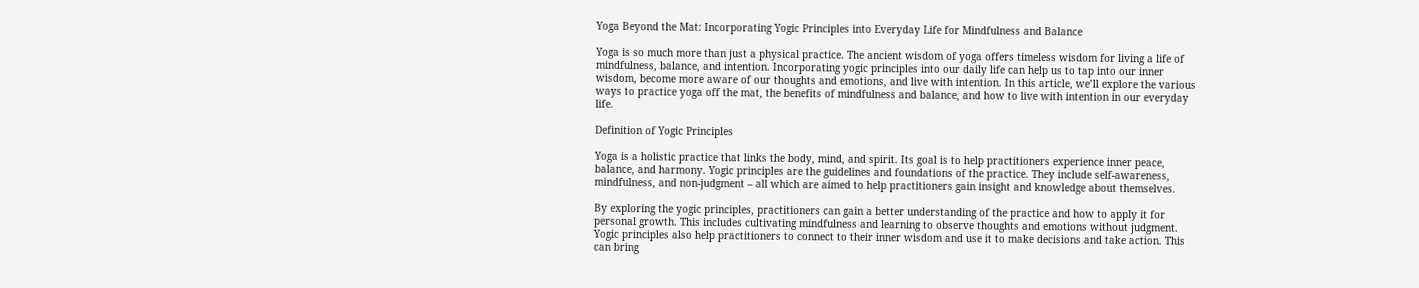Yoga Beyond the Mat: Incorporating Yogic Principles into Everyday Life for Mindfulness and Balance

Yoga is so much more than just a physical practice. The ancient wisdom of yoga offers timeless wisdom for living a life of mindfulness, balance, and intention. Incorporating yogic principles into our daily life can help us to tap into our inner wisdom, become more aware of our thoughts and emotions, and live with intention. In this article, we’ll explore the various ways to practice yoga off the mat, the benefits of mindfulness and balance, and how to live with intention in our everyday life.

Definition of Yogic Principles

Yoga is a holistic practice that links the body, mind, and spirit. Its goal is to help practitioners experience inner peace, balance, and harmony. Yogic principles are the guidelines and foundations of the practice. They include self-awareness, mindfulness, and non-judgment – all which are aimed to help practitioners gain insight and knowledge about themselves.

By exploring the yogic principles, practitioners can gain a better understanding of the practice and how to apply it for personal growth. This includes cultivating mindfulness and learning to observe thoughts and emotions without judgment. Yogic principles also help practitioners to connect to their inner wisdom and use it to make decisions and take action. This can bring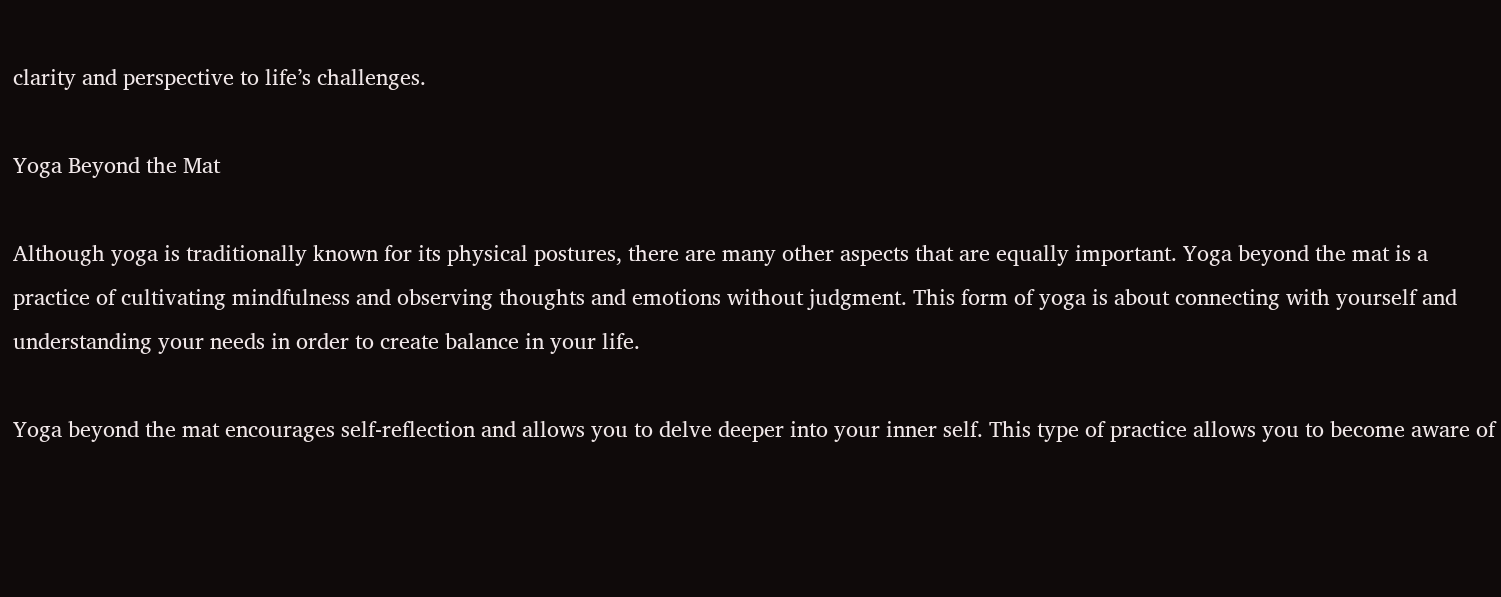clarity and perspective to life’s challenges.

Yoga Beyond the Mat

Although yoga is traditionally known for its physical postures, there are many other aspects that are equally important. Yoga beyond the mat is a practice of cultivating mindfulness and observing thoughts and emotions without judgment. This form of yoga is about connecting with yourself and understanding your needs in order to create balance in your life.

Yoga beyond the mat encourages self-reflection and allows you to delve deeper into your inner self. This type of practice allows you to become aware of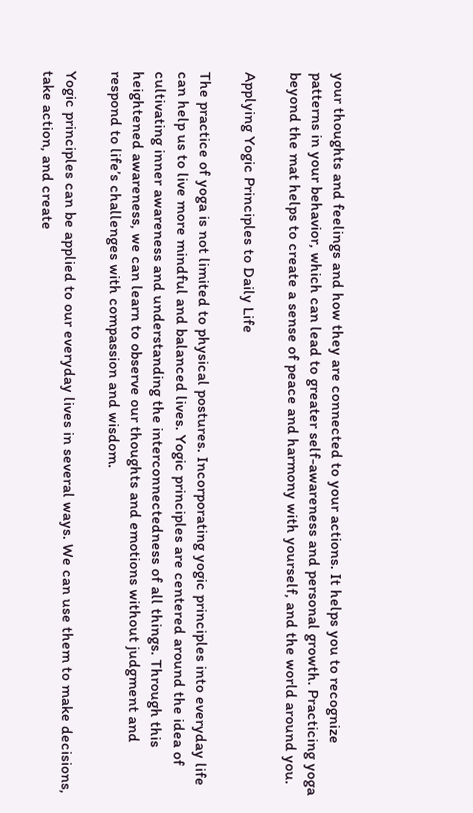your thoughts and feelings and how they are connected to your actions. It helps you to recognize patterns in your behavior, which can lead to greater self-awareness and personal growth. Practicing yoga beyond the mat helps to create a sense of peace and harmony with yourself, and the world around you.

Applying Yogic Principles to Daily Life

The practice of yoga is not limited to physical postures. Incorporating yogic principles into everyday life can help us to live more mindful and balanced lives. Yogic principles are centered around the idea of cultivating inner awareness and understanding the interconnectedness of all things. Through this heightened awareness, we can learn to observe our thoughts and emotions without judgment and respond to life’s challenges with compassion and wisdom.

Yogic principles can be applied to our everyday lives in several ways. We can use them to make decisions, take action, and create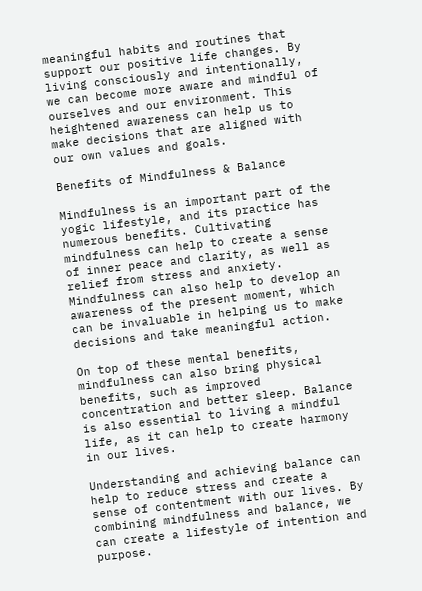meaningful habits and routines that support our positive life changes. By living consciously and intentionally, we can become more aware and mindful of ourselves and our environment. This heightened awareness can help us to make decisions that are aligned with our own values and goals.

Benefits of Mindfulness & Balance

Mindfulness is an important part of the yogic lifestyle, and its practice has numerous benefits. Cultivating mindfulness can help to create a sense of inner peace and clarity, as well as relief from stress and anxiety. Mindfulness can also help to develop an awareness of the present moment, which can be invaluable in helping us to make decisions and take meaningful action.

On top of these mental benefits, mindfulness can also bring physical benefits, such as improved concentration and better sleep. Balance is also essential to living a mindful life, as it can help to create harmony in our lives.

Understanding and achieving balance can help to reduce stress and create a sense of contentment with our lives. By combining mindfulness and balance, we can create a lifestyle of intention and purpose.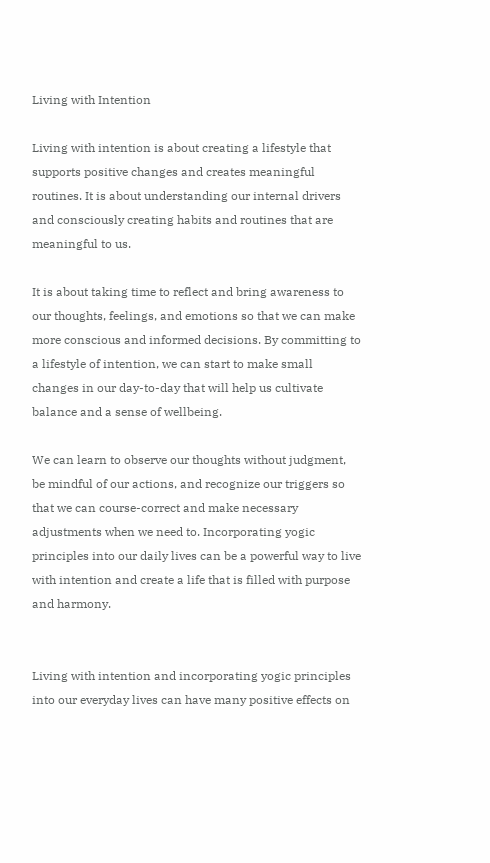Living with Intention

Living with intention is about creating a lifestyle that supports positive changes and creates meaningful routines. It is about understanding our internal drivers and consciously creating habits and routines that are meaningful to us.

It is about taking time to reflect and bring awareness to our thoughts, feelings, and emotions so that we can make more conscious and informed decisions. By committing to a lifestyle of intention, we can start to make small changes in our day-to-day that will help us cultivate balance and a sense of wellbeing.

We can learn to observe our thoughts without judgment, be mindful of our actions, and recognize our triggers so that we can course-correct and make necessary adjustments when we need to. Incorporating yogic principles into our daily lives can be a powerful way to live with intention and create a life that is filled with purpose and harmony.


Living with intention and incorporating yogic principles into our everyday lives can have many positive effects on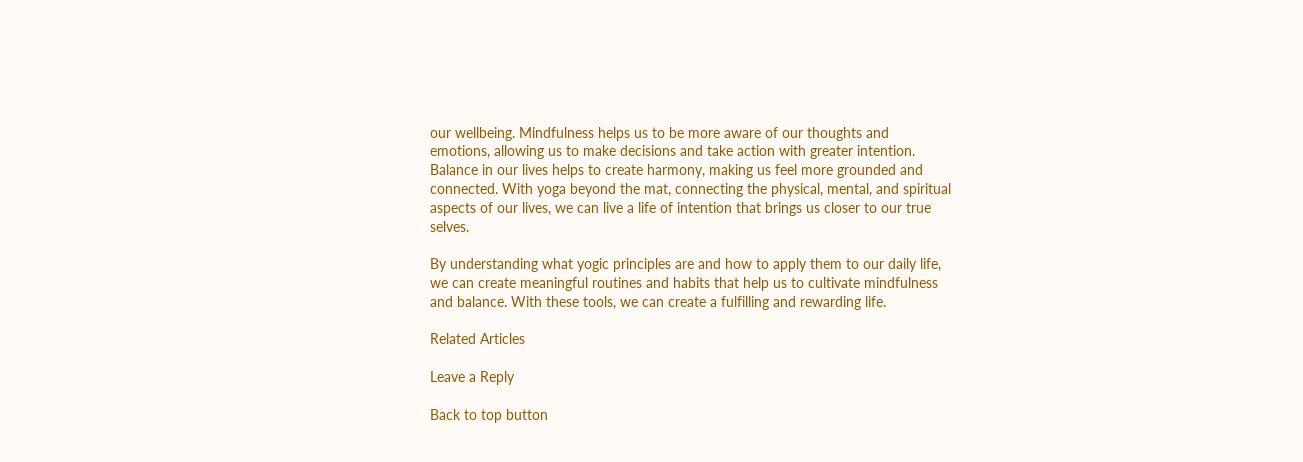our wellbeing. Mindfulness helps us to be more aware of our thoughts and emotions, allowing us to make decisions and take action with greater intention. Balance in our lives helps to create harmony, making us feel more grounded and connected. With yoga beyond the mat, connecting the physical, mental, and spiritual aspects of our lives, we can live a life of intention that brings us closer to our true selves.

By understanding what yogic principles are and how to apply them to our daily life, we can create meaningful routines and habits that help us to cultivate mindfulness and balance. With these tools, we can create a fulfilling and rewarding life.

Related Articles

Leave a Reply

Back to top button